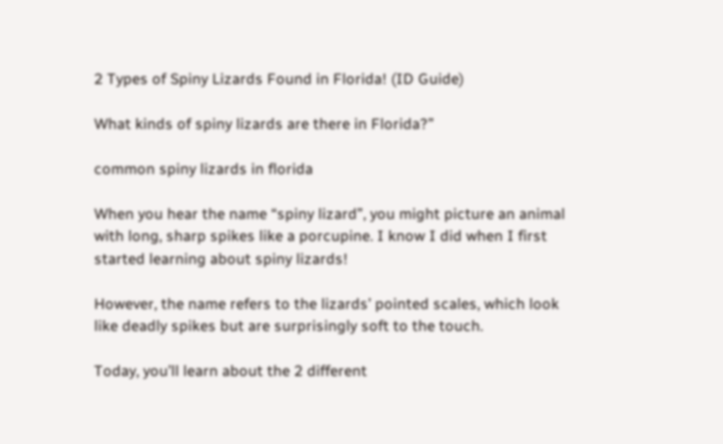2 Types of Spiny Lizards Found in Florida! (ID Guide)

What kinds of spiny lizards are there in Florida?”

common spiny lizards in florida

When you hear the name “spiny lizard”, you might picture an animal with long, sharp spikes like a porcupine. I know I did when I first started learning about spiny lizards!

However, the name refers to the lizards’ pointed scales, which look like deadly spikes but are surprisingly soft to the touch.

Today, you’ll learn about the 2 different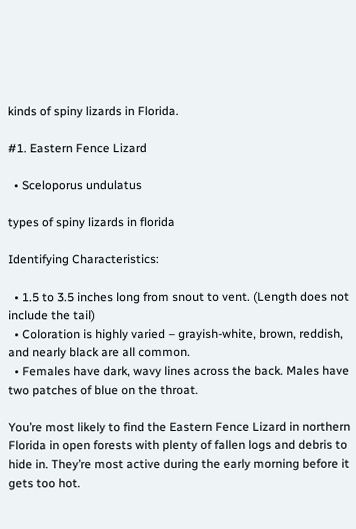kinds of spiny lizards in Florida.

#1. Eastern Fence Lizard

  • Sceloporus undulatus

types of spiny lizards in florida

Identifying Characteristics:

  • 1.5 to 3.5 inches long from snout to vent. (Length does not include the tail)
  • Coloration is highly varied – grayish-white, brown, reddish, and nearly black are all common.
  • Females have dark, wavy lines across the back. Males have two patches of blue on the throat.

You’re most likely to find the Eastern Fence Lizard in northern Florida in open forests with plenty of fallen logs and debris to hide in. They’re most active during the early morning before it gets too hot.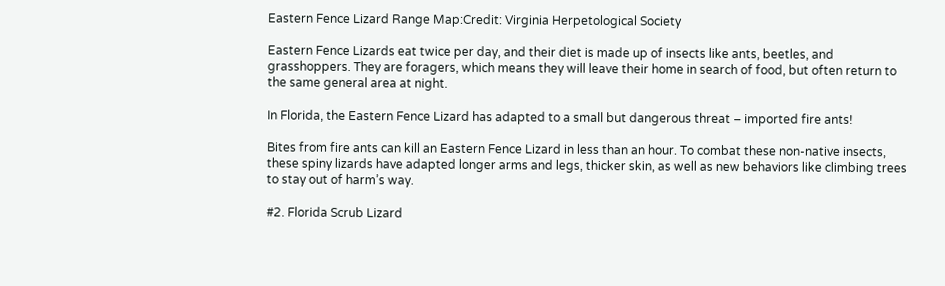Eastern Fence Lizard Range Map:Credit: Virginia Herpetological Society

Eastern Fence Lizards eat twice per day, and their diet is made up of insects like ants, beetles, and grasshoppers. They are foragers, which means they will leave their home in search of food, but often return to the same general area at night.

In Florida, the Eastern Fence Lizard has adapted to a small but dangerous threat – imported fire ants!

Bites from fire ants can kill an Eastern Fence Lizard in less than an hour. To combat these non-native insects, these spiny lizards have adapted longer arms and legs, thicker skin, as well as new behaviors like climbing trees to stay out of harm’s way.

#2. Florida Scrub Lizard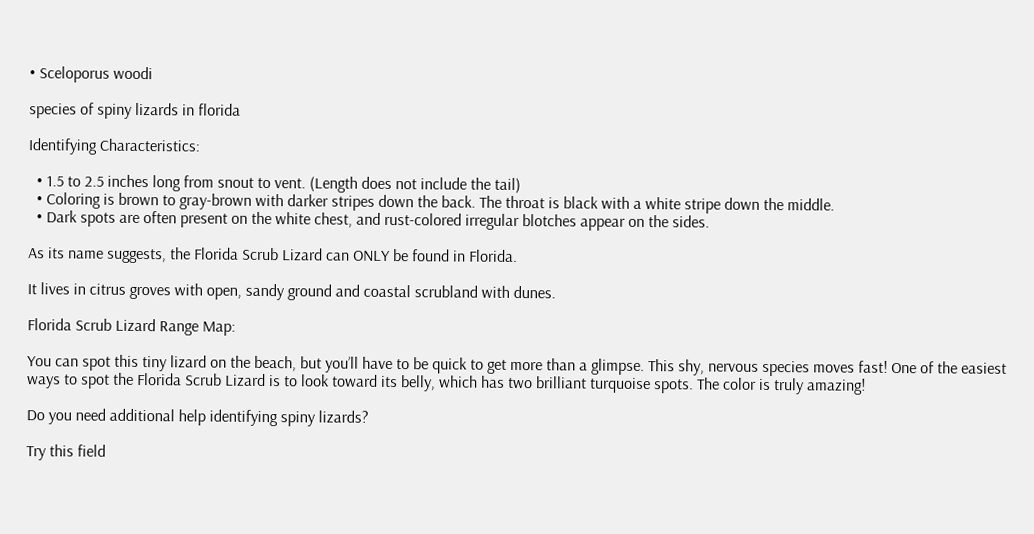• Sceloporus woodi

species of spiny lizards in florida

Identifying Characteristics:

  • 1.5 to 2.5 inches long from snout to vent. (Length does not include the tail)
  • Coloring is brown to gray-brown with darker stripes down the back. The throat is black with a white stripe down the middle.
  • Dark spots are often present on the white chest, and rust-colored irregular blotches appear on the sides.

As its name suggests, the Florida Scrub Lizard can ONLY be found in Florida.

It lives in citrus groves with open, sandy ground and coastal scrubland with dunes.

Florida Scrub Lizard Range Map:

You can spot this tiny lizard on the beach, but you’ll have to be quick to get more than a glimpse. This shy, nervous species moves fast! One of the easiest ways to spot the Florida Scrub Lizard is to look toward its belly, which has two brilliant turquoise spots. The color is truly amazing!

Do you need additional help identifying spiny lizards?

Try this field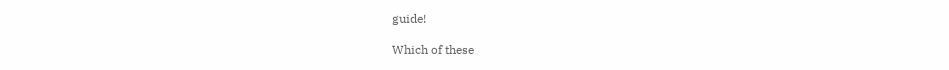guide!

Which of these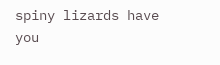spiny lizards have you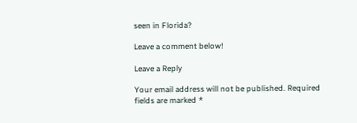seen in Florida?

Leave a comment below!

Leave a Reply

Your email address will not be published. Required fields are marked *